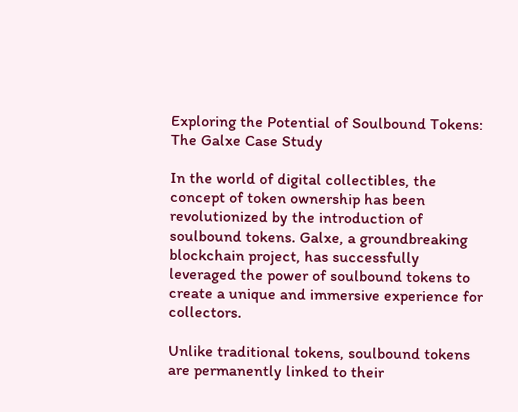Exploring the Potential of Soulbound Tokens: The Galxe Case Study

In the world of digital collectibles, the concept of token ownership has been revolutionized by the introduction of soulbound tokens. Galxe, a groundbreaking blockchain project, has successfully leveraged the power of soulbound tokens to create a unique and immersive experience for collectors.

Unlike traditional tokens, soulbound tokens are permanently linked to their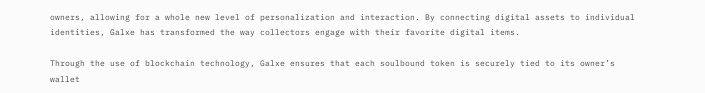owners, allowing for a whole new level of personalization and interaction. By connecting digital assets to individual identities, Galxe has transformed the way collectors engage with their favorite digital items.

Through the use of blockchain technology, Galxe ensures that each soulbound token is securely tied to its owner’s wallet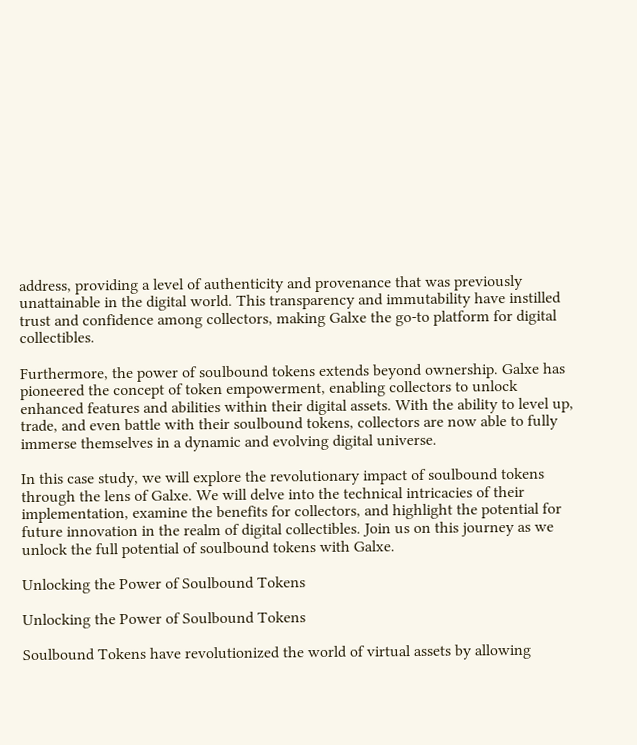address, providing a level of authenticity and provenance that was previously unattainable in the digital world. This transparency and immutability have instilled trust and confidence among collectors, making Galxe the go-to platform for digital collectibles.

Furthermore, the power of soulbound tokens extends beyond ownership. Galxe has pioneered the concept of token empowerment, enabling collectors to unlock enhanced features and abilities within their digital assets. With the ability to level up, trade, and even battle with their soulbound tokens, collectors are now able to fully immerse themselves in a dynamic and evolving digital universe.

In this case study, we will explore the revolutionary impact of soulbound tokens through the lens of Galxe. We will delve into the technical intricacies of their implementation, examine the benefits for collectors, and highlight the potential for future innovation in the realm of digital collectibles. Join us on this journey as we unlock the full potential of soulbound tokens with Galxe.

Unlocking the Power of Soulbound Tokens

Unlocking the Power of Soulbound Tokens

Soulbound Tokens have revolutionized the world of virtual assets by allowing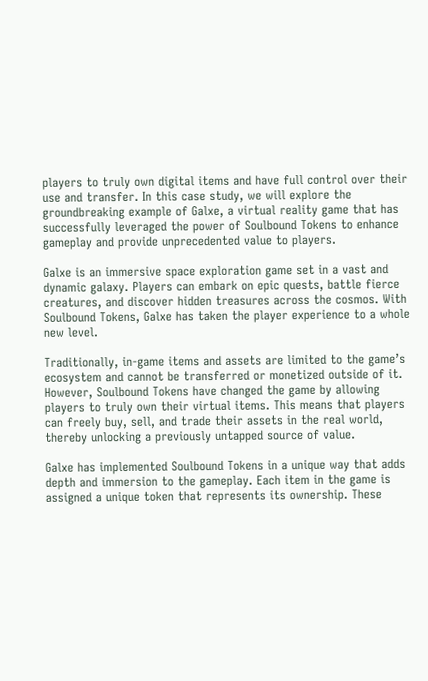players to truly own digital items and have full control over their use and transfer. In this case study, we will explore the groundbreaking example of Galxe, a virtual reality game that has successfully leveraged the power of Soulbound Tokens to enhance gameplay and provide unprecedented value to players.

Galxe is an immersive space exploration game set in a vast and dynamic galaxy. Players can embark on epic quests, battle fierce creatures, and discover hidden treasures across the cosmos. With Soulbound Tokens, Galxe has taken the player experience to a whole new level.

Traditionally, in-game items and assets are limited to the game’s ecosystem and cannot be transferred or monetized outside of it. However, Soulbound Tokens have changed the game by allowing players to truly own their virtual items. This means that players can freely buy, sell, and trade their assets in the real world, thereby unlocking a previously untapped source of value.

Galxe has implemented Soulbound Tokens in a unique way that adds depth and immersion to the gameplay. Each item in the game is assigned a unique token that represents its ownership. These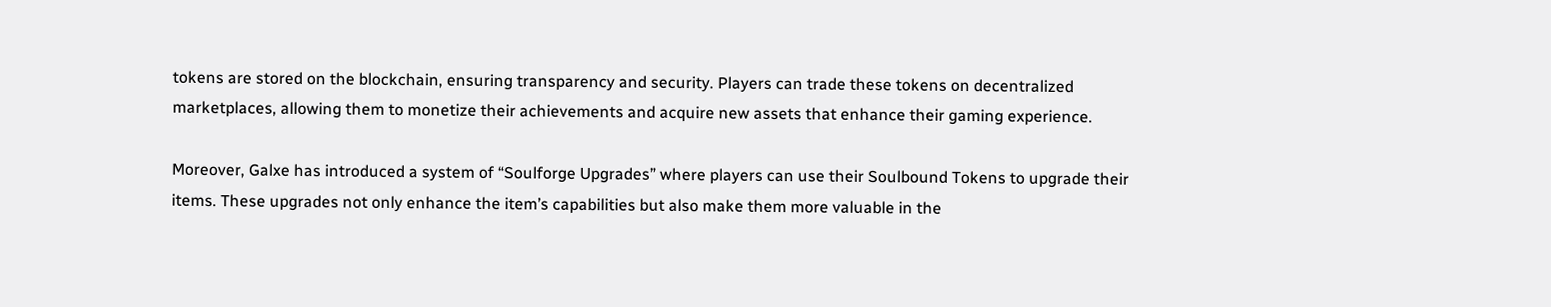tokens are stored on the blockchain, ensuring transparency and security. Players can trade these tokens on decentralized marketplaces, allowing them to monetize their achievements and acquire new assets that enhance their gaming experience.

Moreover, Galxe has introduced a system of “Soulforge Upgrades” where players can use their Soulbound Tokens to upgrade their items. These upgrades not only enhance the item’s capabilities but also make them more valuable in the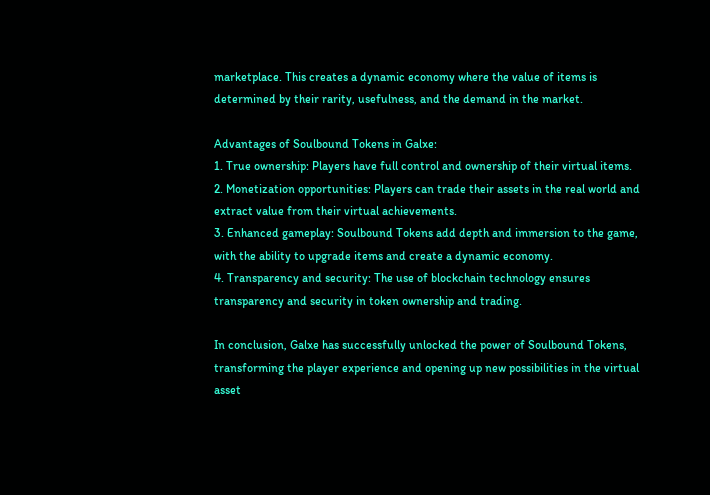marketplace. This creates a dynamic economy where the value of items is determined by their rarity, usefulness, and the demand in the market.

Advantages of Soulbound Tokens in Galxe:
1. True ownership: Players have full control and ownership of their virtual items.
2. Monetization opportunities: Players can trade their assets in the real world and extract value from their virtual achievements.
3. Enhanced gameplay: Soulbound Tokens add depth and immersion to the game, with the ability to upgrade items and create a dynamic economy.
4. Transparency and security: The use of blockchain technology ensures transparency and security in token ownership and trading.

In conclusion, Galxe has successfully unlocked the power of Soulbound Tokens, transforming the player experience and opening up new possibilities in the virtual asset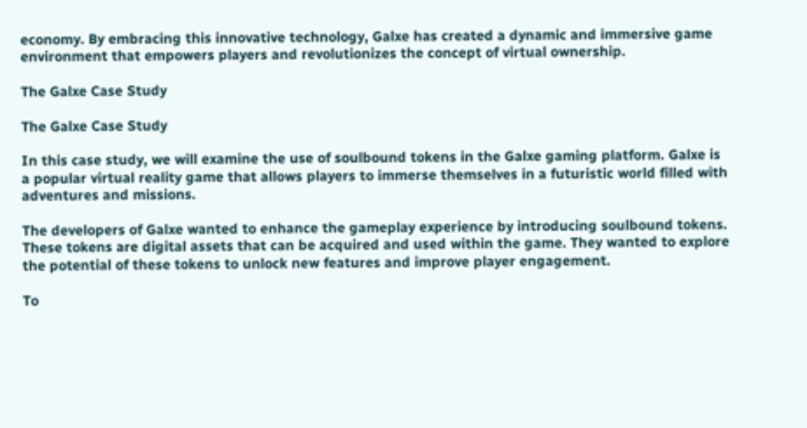economy. By embracing this innovative technology, Galxe has created a dynamic and immersive game environment that empowers players and revolutionizes the concept of virtual ownership.

The Galxe Case Study

The Galxe Case Study

In this case study, we will examine the use of soulbound tokens in the Galxe gaming platform. Galxe is a popular virtual reality game that allows players to immerse themselves in a futuristic world filled with adventures and missions.

The developers of Galxe wanted to enhance the gameplay experience by introducing soulbound tokens. These tokens are digital assets that can be acquired and used within the game. They wanted to explore the potential of these tokens to unlock new features and improve player engagement.

To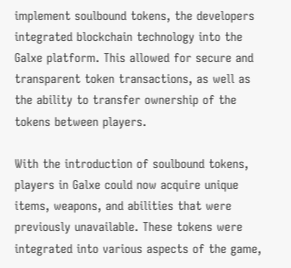implement soulbound tokens, the developers integrated blockchain technology into the Galxe platform. This allowed for secure and transparent token transactions, as well as the ability to transfer ownership of the tokens between players.

With the introduction of soulbound tokens, players in Galxe could now acquire unique items, weapons, and abilities that were previously unavailable. These tokens were integrated into various aspects of the game,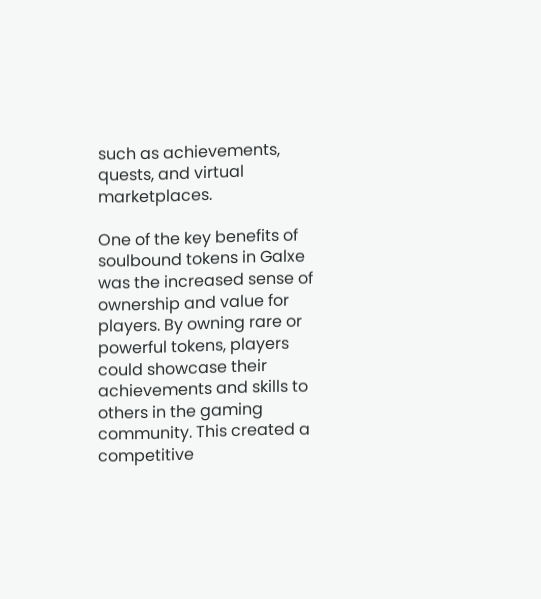such as achievements, quests, and virtual marketplaces.

One of the key benefits of soulbound tokens in Galxe was the increased sense of ownership and value for players. By owning rare or powerful tokens, players could showcase their achievements and skills to others in the gaming community. This created a competitive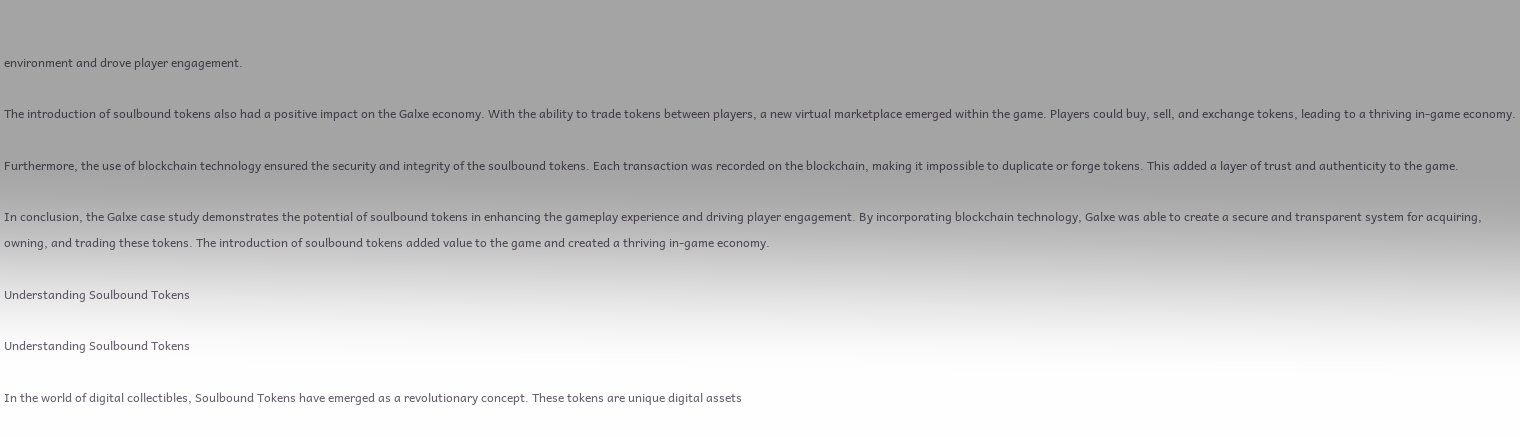environment and drove player engagement.

The introduction of soulbound tokens also had a positive impact on the Galxe economy. With the ability to trade tokens between players, a new virtual marketplace emerged within the game. Players could buy, sell, and exchange tokens, leading to a thriving in-game economy.

Furthermore, the use of blockchain technology ensured the security and integrity of the soulbound tokens. Each transaction was recorded on the blockchain, making it impossible to duplicate or forge tokens. This added a layer of trust and authenticity to the game.

In conclusion, the Galxe case study demonstrates the potential of soulbound tokens in enhancing the gameplay experience and driving player engagement. By incorporating blockchain technology, Galxe was able to create a secure and transparent system for acquiring, owning, and trading these tokens. The introduction of soulbound tokens added value to the game and created a thriving in-game economy.

Understanding Soulbound Tokens

Understanding Soulbound Tokens

In the world of digital collectibles, Soulbound Tokens have emerged as a revolutionary concept. These tokens are unique digital assets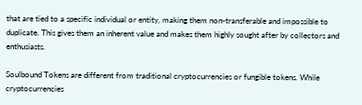that are tied to a specific individual or entity, making them non-transferable and impossible to duplicate. This gives them an inherent value and makes them highly sought after by collectors and enthusiasts.

Soulbound Tokens are different from traditional cryptocurrencies or fungible tokens. While cryptocurrencies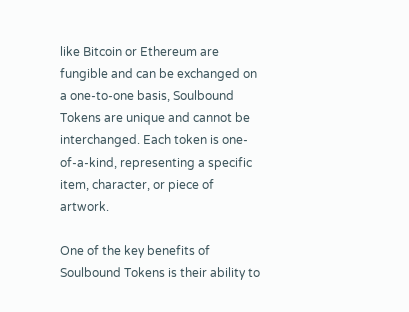like Bitcoin or Ethereum are fungible and can be exchanged on a one-to-one basis, Soulbound Tokens are unique and cannot be interchanged. Each token is one-of-a-kind, representing a specific item, character, or piece of artwork.

One of the key benefits of Soulbound Tokens is their ability to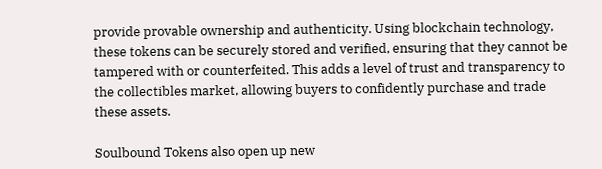provide provable ownership and authenticity. Using blockchain technology, these tokens can be securely stored and verified, ensuring that they cannot be tampered with or counterfeited. This adds a level of trust and transparency to the collectibles market, allowing buyers to confidently purchase and trade these assets.

Soulbound Tokens also open up new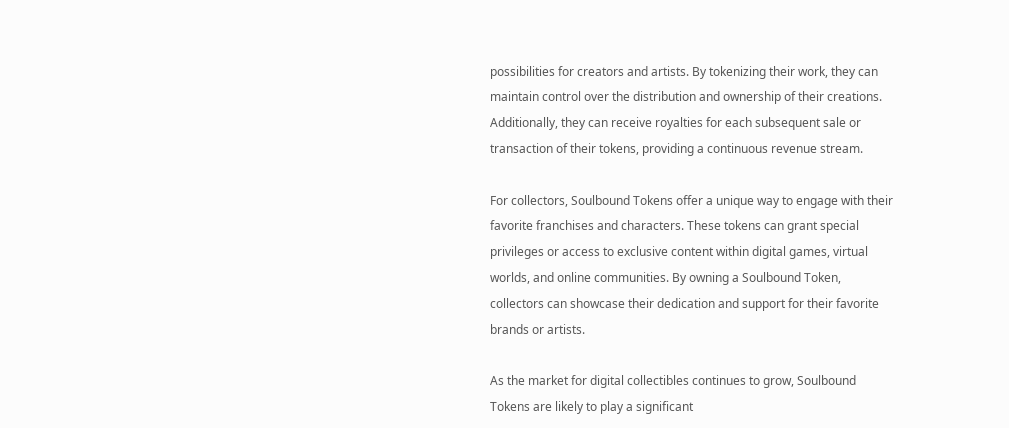possibilities for creators and artists. By tokenizing their work, they can maintain control over the distribution and ownership of their creations. Additionally, they can receive royalties for each subsequent sale or transaction of their tokens, providing a continuous revenue stream.

For collectors, Soulbound Tokens offer a unique way to engage with their favorite franchises and characters. These tokens can grant special privileges or access to exclusive content within digital games, virtual worlds, and online communities. By owning a Soulbound Token, collectors can showcase their dedication and support for their favorite brands or artists.

As the market for digital collectibles continues to grow, Soulbound Tokens are likely to play a significant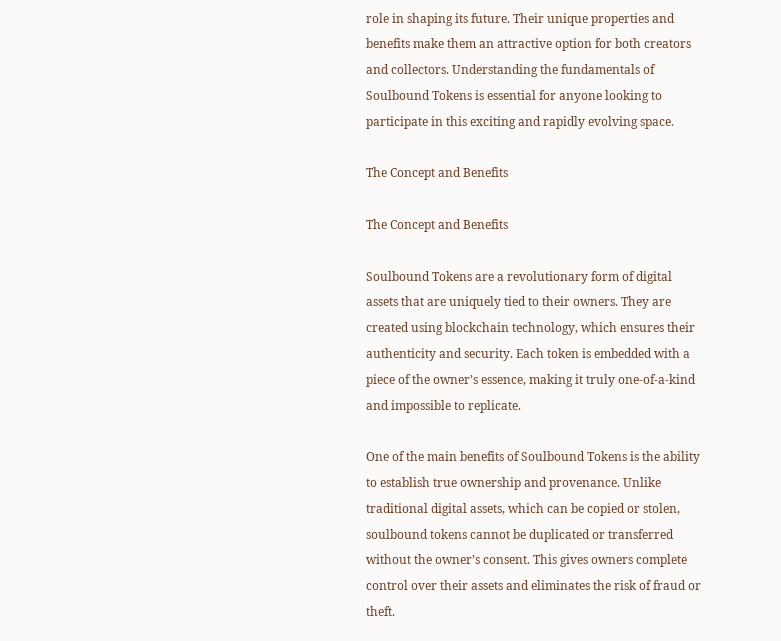role in shaping its future. Their unique properties and benefits make them an attractive option for both creators and collectors. Understanding the fundamentals of Soulbound Tokens is essential for anyone looking to participate in this exciting and rapidly evolving space.

The Concept and Benefits

The Concept and Benefits

Soulbound Tokens are a revolutionary form of digital assets that are uniquely tied to their owners. They are created using blockchain technology, which ensures their authenticity and security. Each token is embedded with a piece of the owner’s essence, making it truly one-of-a-kind and impossible to replicate.

One of the main benefits of Soulbound Tokens is the ability to establish true ownership and provenance. Unlike traditional digital assets, which can be copied or stolen, soulbound tokens cannot be duplicated or transferred without the owner’s consent. This gives owners complete control over their assets and eliminates the risk of fraud or theft.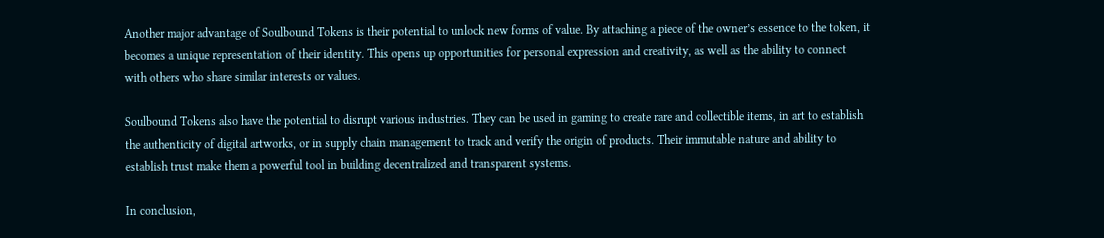Another major advantage of Soulbound Tokens is their potential to unlock new forms of value. By attaching a piece of the owner’s essence to the token, it becomes a unique representation of their identity. This opens up opportunities for personal expression and creativity, as well as the ability to connect with others who share similar interests or values.

Soulbound Tokens also have the potential to disrupt various industries. They can be used in gaming to create rare and collectible items, in art to establish the authenticity of digital artworks, or in supply chain management to track and verify the origin of products. Their immutable nature and ability to establish trust make them a powerful tool in building decentralized and transparent systems.

In conclusion,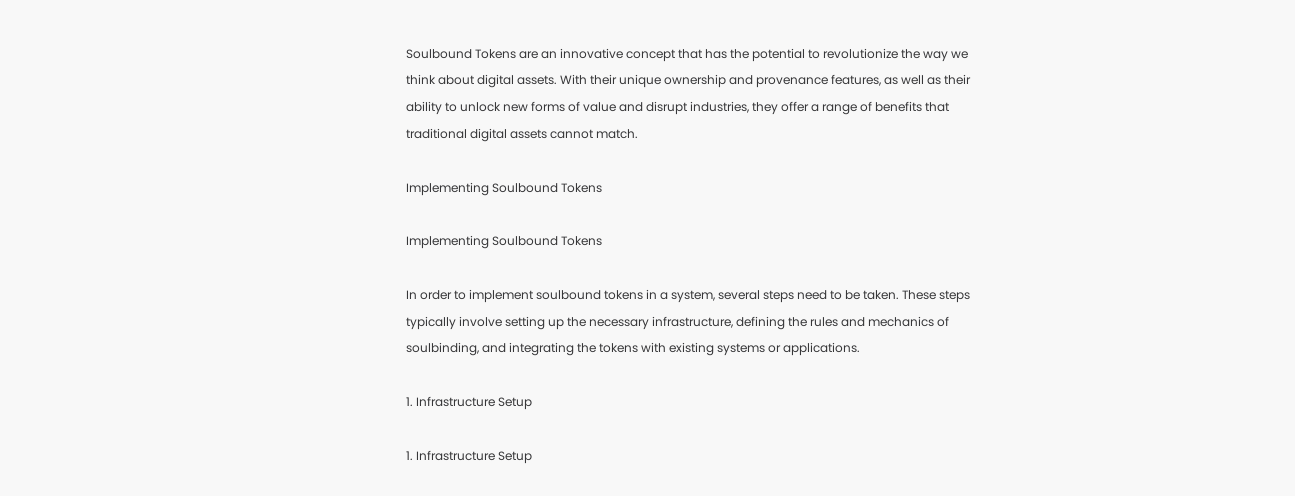Soulbound Tokens are an innovative concept that has the potential to revolutionize the way we think about digital assets. With their unique ownership and provenance features, as well as their ability to unlock new forms of value and disrupt industries, they offer a range of benefits that traditional digital assets cannot match.

Implementing Soulbound Tokens

Implementing Soulbound Tokens

In order to implement soulbound tokens in a system, several steps need to be taken. These steps typically involve setting up the necessary infrastructure, defining the rules and mechanics of soulbinding, and integrating the tokens with existing systems or applications.

1. Infrastructure Setup

1. Infrastructure Setup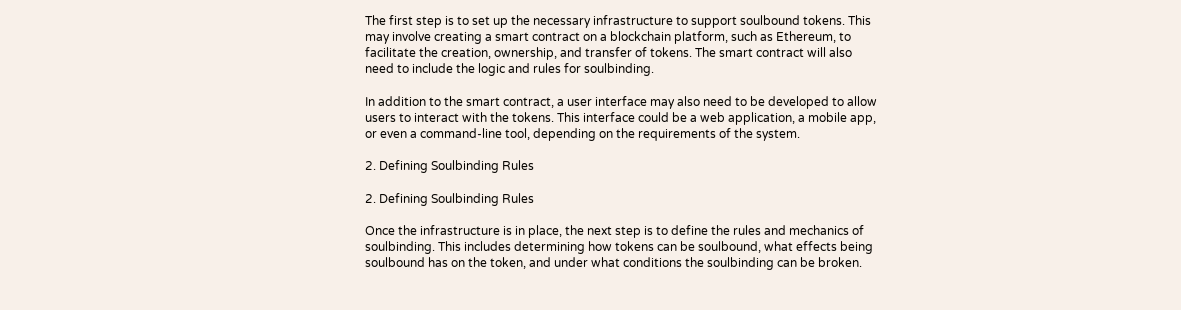The first step is to set up the necessary infrastructure to support soulbound tokens. This may involve creating a smart contract on a blockchain platform, such as Ethereum, to facilitate the creation, ownership, and transfer of tokens. The smart contract will also need to include the logic and rules for soulbinding.

In addition to the smart contract, a user interface may also need to be developed to allow users to interact with the tokens. This interface could be a web application, a mobile app, or even a command-line tool, depending on the requirements of the system.

2. Defining Soulbinding Rules

2. Defining Soulbinding Rules

Once the infrastructure is in place, the next step is to define the rules and mechanics of soulbinding. This includes determining how tokens can be soulbound, what effects being soulbound has on the token, and under what conditions the soulbinding can be broken.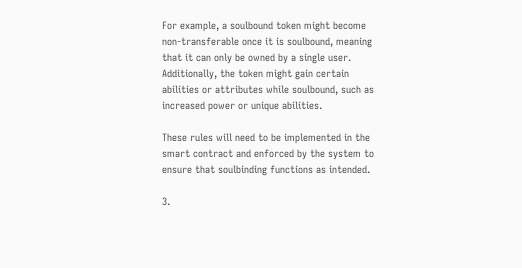For example, a soulbound token might become non-transferable once it is soulbound, meaning that it can only be owned by a single user. Additionally, the token might gain certain abilities or attributes while soulbound, such as increased power or unique abilities.

These rules will need to be implemented in the smart contract and enforced by the system to ensure that soulbinding functions as intended.

3.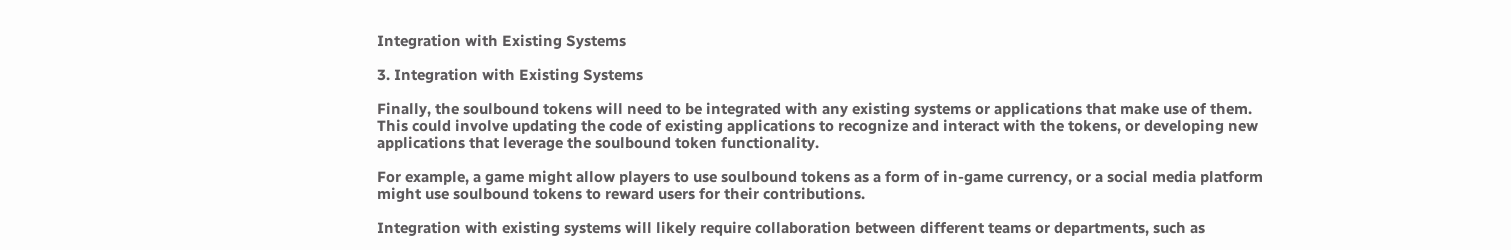Integration with Existing Systems

3. Integration with Existing Systems

Finally, the soulbound tokens will need to be integrated with any existing systems or applications that make use of them. This could involve updating the code of existing applications to recognize and interact with the tokens, or developing new applications that leverage the soulbound token functionality.

For example, a game might allow players to use soulbound tokens as a form of in-game currency, or a social media platform might use soulbound tokens to reward users for their contributions.

Integration with existing systems will likely require collaboration between different teams or departments, such as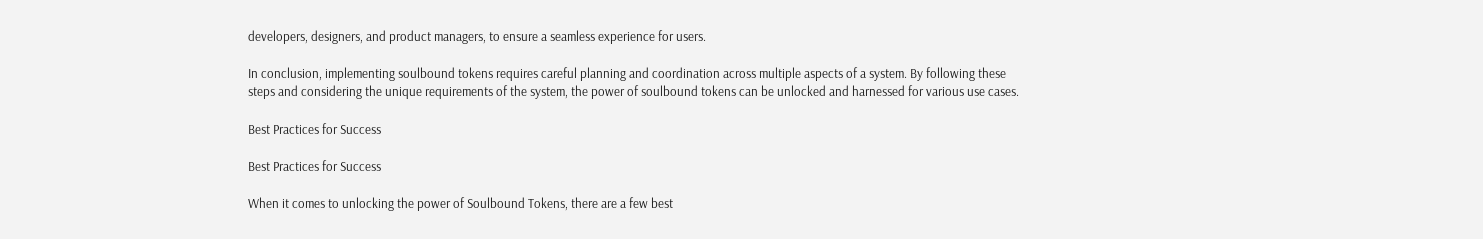developers, designers, and product managers, to ensure a seamless experience for users.

In conclusion, implementing soulbound tokens requires careful planning and coordination across multiple aspects of a system. By following these steps and considering the unique requirements of the system, the power of soulbound tokens can be unlocked and harnessed for various use cases.

Best Practices for Success

Best Practices for Success

When it comes to unlocking the power of Soulbound Tokens, there are a few best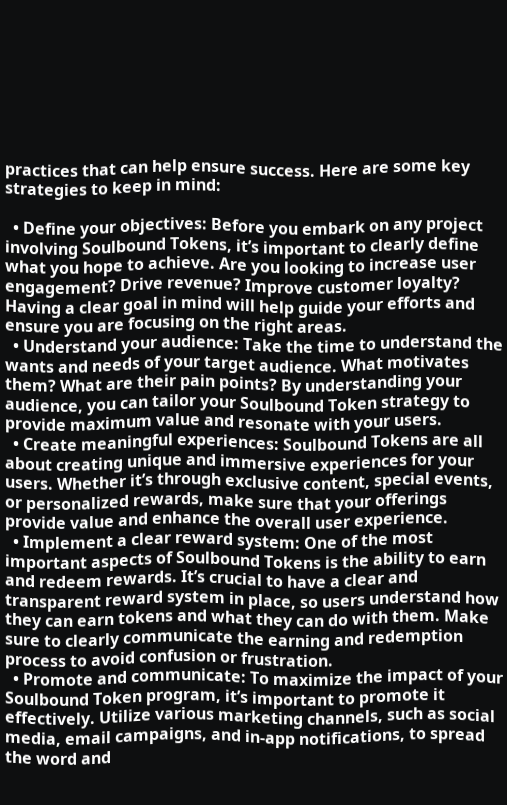practices that can help ensure success. Here are some key strategies to keep in mind:

  • Define your objectives: Before you embark on any project involving Soulbound Tokens, it’s important to clearly define what you hope to achieve. Are you looking to increase user engagement? Drive revenue? Improve customer loyalty? Having a clear goal in mind will help guide your efforts and ensure you are focusing on the right areas.
  • Understand your audience: Take the time to understand the wants and needs of your target audience. What motivates them? What are their pain points? By understanding your audience, you can tailor your Soulbound Token strategy to provide maximum value and resonate with your users.
  • Create meaningful experiences: Soulbound Tokens are all about creating unique and immersive experiences for your users. Whether it’s through exclusive content, special events, or personalized rewards, make sure that your offerings provide value and enhance the overall user experience.
  • Implement a clear reward system: One of the most important aspects of Soulbound Tokens is the ability to earn and redeem rewards. It’s crucial to have a clear and transparent reward system in place, so users understand how they can earn tokens and what they can do with them. Make sure to clearly communicate the earning and redemption process to avoid confusion or frustration.
  • Promote and communicate: To maximize the impact of your Soulbound Token program, it’s important to promote it effectively. Utilize various marketing channels, such as social media, email campaigns, and in-app notifications, to spread the word and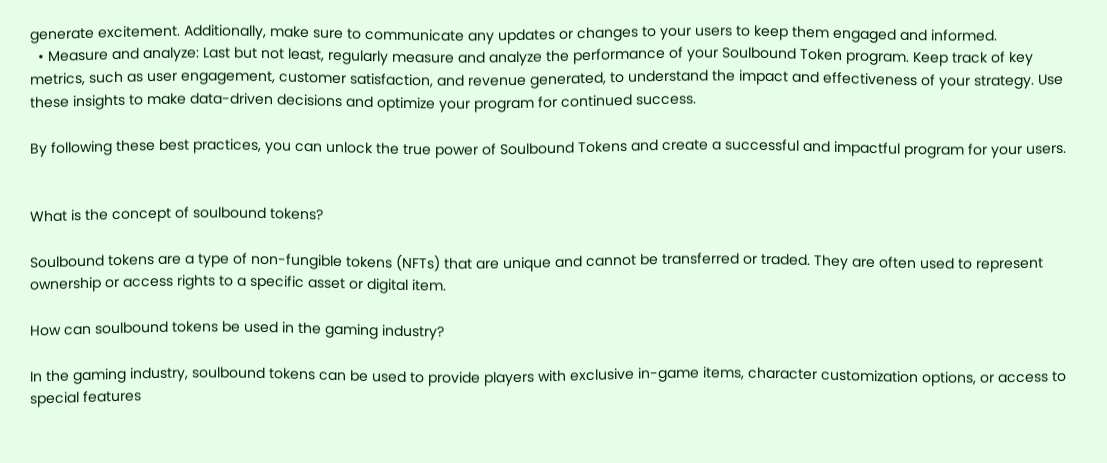generate excitement. Additionally, make sure to communicate any updates or changes to your users to keep them engaged and informed.
  • Measure and analyze: Last but not least, regularly measure and analyze the performance of your Soulbound Token program. Keep track of key metrics, such as user engagement, customer satisfaction, and revenue generated, to understand the impact and effectiveness of your strategy. Use these insights to make data-driven decisions and optimize your program for continued success.

By following these best practices, you can unlock the true power of Soulbound Tokens and create a successful and impactful program for your users.


What is the concept of soulbound tokens?

Soulbound tokens are a type of non-fungible tokens (NFTs) that are unique and cannot be transferred or traded. They are often used to represent ownership or access rights to a specific asset or digital item.

How can soulbound tokens be used in the gaming industry?

In the gaming industry, soulbound tokens can be used to provide players with exclusive in-game items, character customization options, or access to special features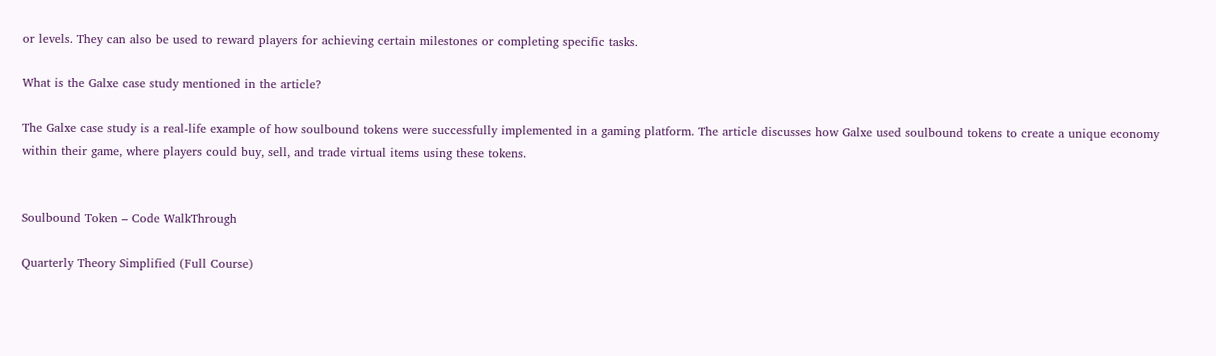or levels. They can also be used to reward players for achieving certain milestones or completing specific tasks.

What is the Galxe case study mentioned in the article?

The Galxe case study is a real-life example of how soulbound tokens were successfully implemented in a gaming platform. The article discusses how Galxe used soulbound tokens to create a unique economy within their game, where players could buy, sell, and trade virtual items using these tokens.


Soulbound Token – Code WalkThrough

Quarterly Theory Simplified (Full Course)